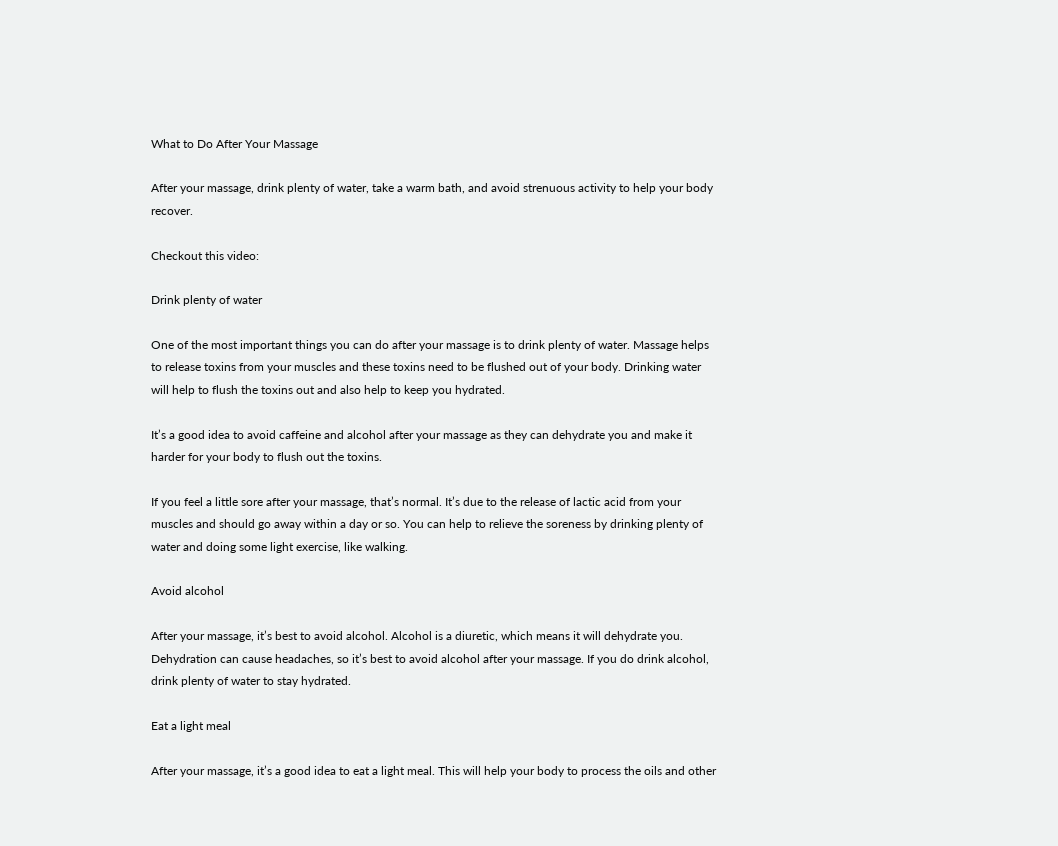What to Do After Your Massage

After your massage, drink plenty of water, take a warm bath, and avoid strenuous activity to help your body recover.

Checkout this video:

Drink plenty of water

One of the most important things you can do after your massage is to drink plenty of water. Massage helps to release toxins from your muscles and these toxins need to be flushed out of your body. Drinking water will help to flush the toxins out and also help to keep you hydrated.

It’s a good idea to avoid caffeine and alcohol after your massage as they can dehydrate you and make it harder for your body to flush out the toxins.

If you feel a little sore after your massage, that’s normal. It’s due to the release of lactic acid from your muscles and should go away within a day or so. You can help to relieve the soreness by drinking plenty of water and doing some light exercise, like walking.

Avoid alcohol

After your massage, it’s best to avoid alcohol. Alcohol is a diuretic, which means it will dehydrate you. Dehydration can cause headaches, so it’s best to avoid alcohol after your massage. If you do drink alcohol, drink plenty of water to stay hydrated.

Eat a light meal

After your massage, it’s a good idea to eat a light meal. This will help your body to process the oils and other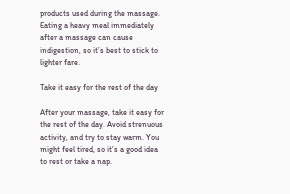products used during the massage. Eating a heavy meal immediately after a massage can cause indigestion, so it’s best to stick to lighter fare.

Take it easy for the rest of the day

After your massage, take it easy for the rest of the day. Avoid strenuous activity, and try to stay warm. You might feel tired, so it’s a good idea to rest or take a nap.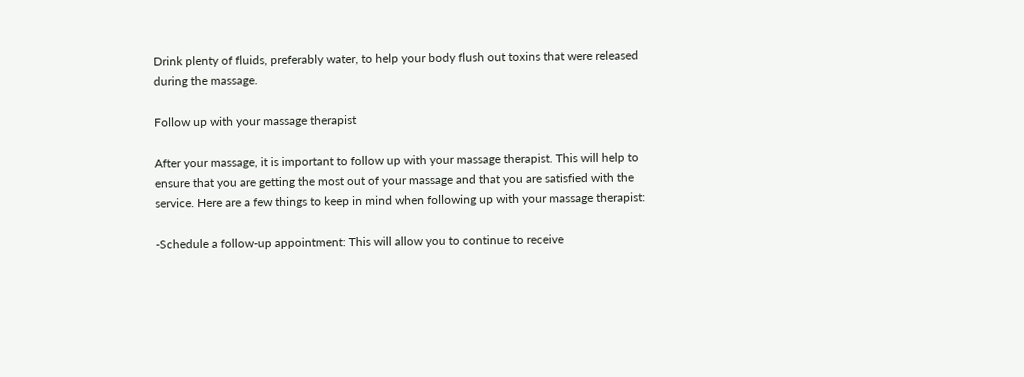Drink plenty of fluids, preferably water, to help your body flush out toxins that were released during the massage.

Follow up with your massage therapist

After your massage, it is important to follow up with your massage therapist. This will help to ensure that you are getting the most out of your massage and that you are satisfied with the service. Here are a few things to keep in mind when following up with your massage therapist:

-Schedule a follow-up appointment: This will allow you to continue to receive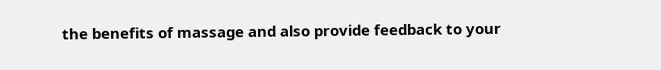the benefits of massage and also provide feedback to your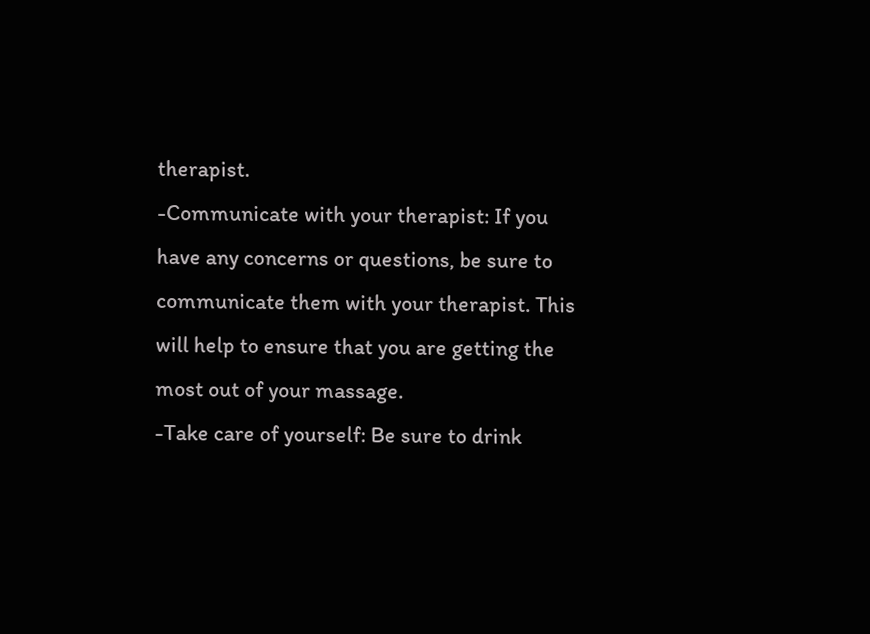therapist.
-Communicate with your therapist: If you have any concerns or questions, be sure to communicate them with your therapist. This will help to ensure that you are getting the most out of your massage.
-Take care of yourself: Be sure to drink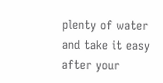plenty of water and take it easy after your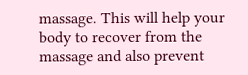massage. This will help your body to recover from the massage and also prevent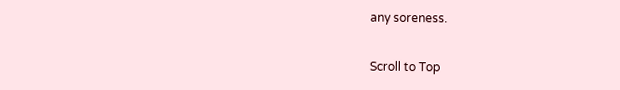any soreness.

Scroll to Top